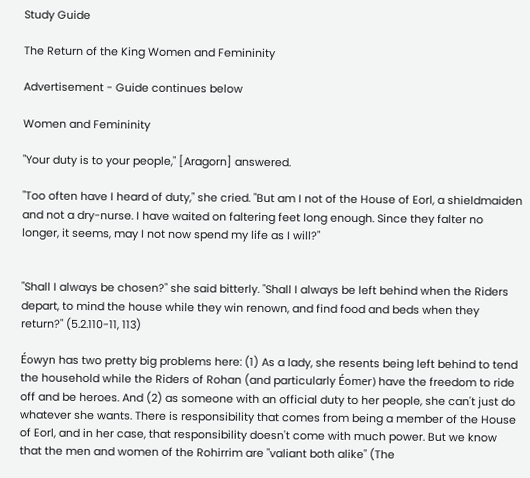Study Guide

The Return of the King Women and Femininity

Advertisement - Guide continues below

Women and Femininity

"Your duty is to your people," [Aragorn] answered.

"Too often have I heard of duty," she cried. "But am I not of the House of Eorl, a shieldmaiden and not a dry-nurse. I have waited on faltering feet long enough. Since they falter no longer, it seems, may I not now spend my life as I will?"


"Shall I always be chosen?" she said bitterly. "Shall I always be left behind when the Riders depart, to mind the house while they win renown, and find food and beds when they return?" (5.2.110-11, 113)

Éowyn has two pretty big problems here: (1) As a lady, she resents being left behind to tend the household while the Riders of Rohan (and particularly Éomer) have the freedom to ride off and be heroes. And (2) as someone with an official duty to her people, she can't just do whatever she wants. There is responsibility that comes from being a member of the House of Eorl, and in her case, that responsibility doesn't come with much power. But we know that the men and women of the Rohirrim are "valiant both alike" (The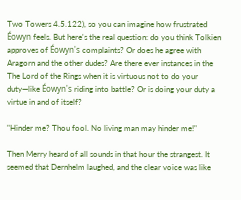Two Towers 4.5.122), so you can imagine how frustrated Éowyn feels. But here's the real question: do you think Tolkien approves of Éowyn's complaints? Or does he agree with Aragorn and the other dudes? Are there ever instances in the The Lord of the Rings when it is virtuous not to do your duty—like Éowyn's riding into battle? Or is doing your duty a virtue in and of itself?

"Hinder me? Thou fool. No living man may hinder me!"

Then Merry heard of all sounds in that hour the strangest. It seemed that Dernhelm laughed, and the clear voice was like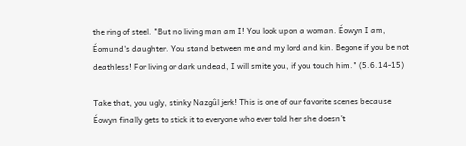the ring of steel. "But no living man am I! You look upon a woman. Éowyn I am, Éomund's daughter. You stand between me and my lord and kin. Begone if you be not deathless! For living or dark undead, I will smite you, if you touch him." (5.6.14-15)

Take that, you ugly, stinky Nazgûl jerk! This is one of our favorite scenes because Éowyn finally gets to stick it to everyone who ever told her she doesn't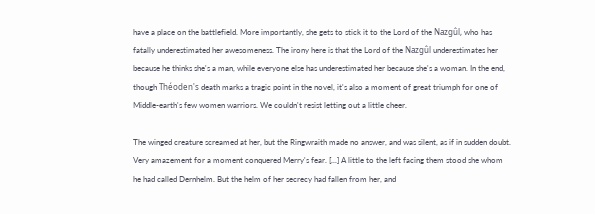have a place on the battlefield. More importantly, she gets to stick it to the Lord of the Nazgûl, who has fatally underestimated her awesomeness. The irony here is that the Lord of the Nazgûl underestimates her because he thinks she's a man, while everyone else has underestimated her because she's a woman. In the end, though Théoden's death marks a tragic point in the novel, it's also a moment of great triumph for one of Middle-earth's few women warriors. We couldn't resist letting out a little cheer.

The winged creature screamed at her, but the Ringwraith made no answer, and was silent, as if in sudden doubt. Very amazement for a moment conquered Merry's fear. [...] A little to the left facing them stood she whom he had called Dernhelm. But the helm of her secrecy had fallen from her, and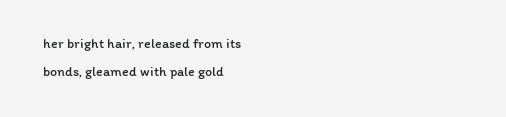her bright hair, released from its bonds, gleamed with pale gold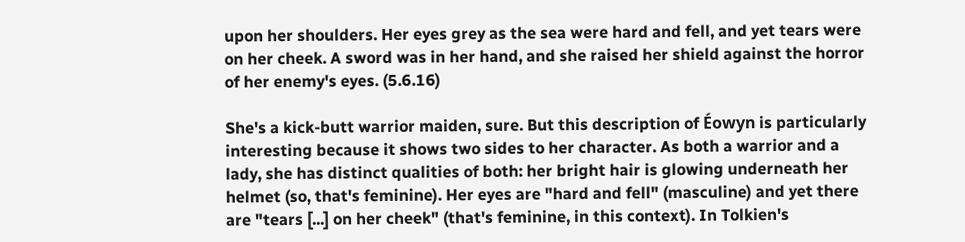upon her shoulders. Her eyes grey as the sea were hard and fell, and yet tears were on her cheek. A sword was in her hand, and she raised her shield against the horror of her enemy's eyes. (5.6.16)

She's a kick-butt warrior maiden, sure. But this description of Éowyn is particularly interesting because it shows two sides to her character. As both a warrior and a lady, she has distinct qualities of both: her bright hair is glowing underneath her helmet (so, that's feminine). Her eyes are "hard and fell" (masculine) and yet there are "tears [...] on her cheek" (that's feminine, in this context). In Tolkien's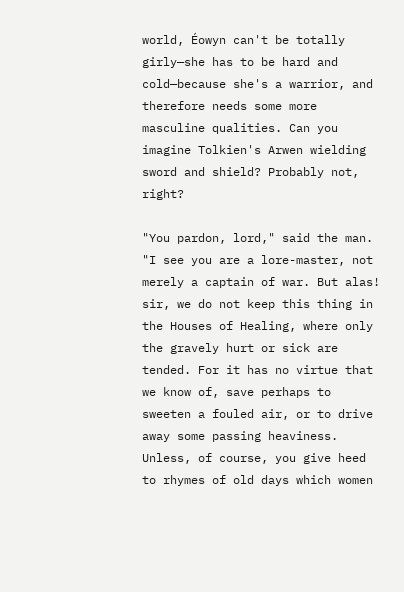world, Éowyn can't be totally girly—she has to be hard and cold—because she's a warrior, and therefore needs some more masculine qualities. Can you imagine Tolkien's Arwen wielding sword and shield? Probably not, right?

"You pardon, lord," said the man. "I see you are a lore-master, not merely a captain of war. But alas! sir, we do not keep this thing in the Houses of Healing, where only the gravely hurt or sick are tended. For it has no virtue that we know of, save perhaps to sweeten a fouled air, or to drive away some passing heaviness. Unless, of course, you give heed to rhymes of old days which women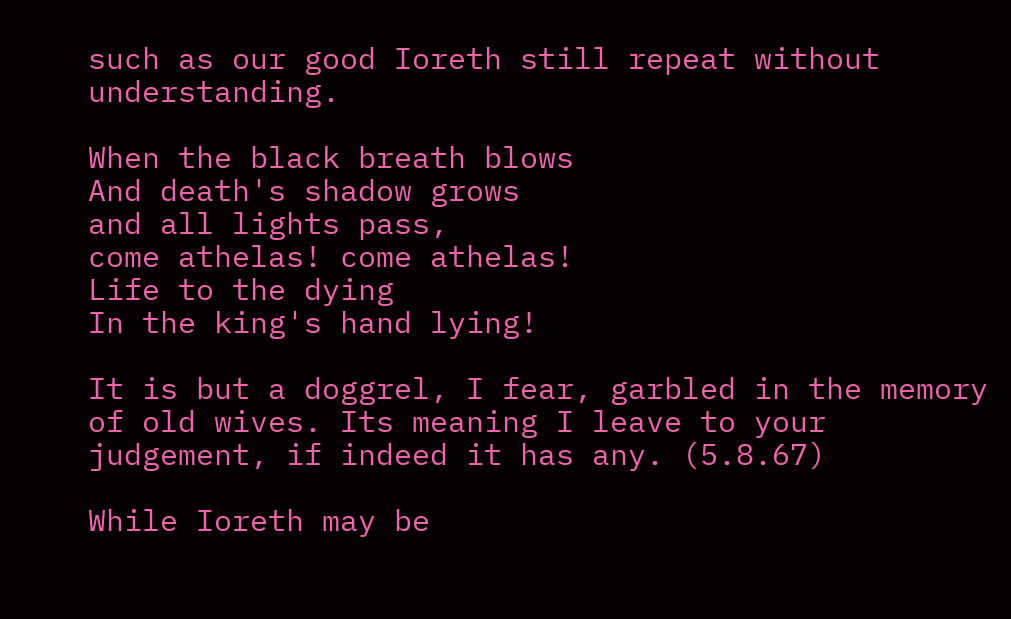such as our good Ioreth still repeat without understanding.

When the black breath blows
And death's shadow grows
and all lights pass,
come athelas! come athelas!
Life to the dying
In the king's hand lying!

It is but a doggrel, I fear, garbled in the memory of old wives. Its meaning I leave to your judgement, if indeed it has any. (5.8.67)

While Ioreth may be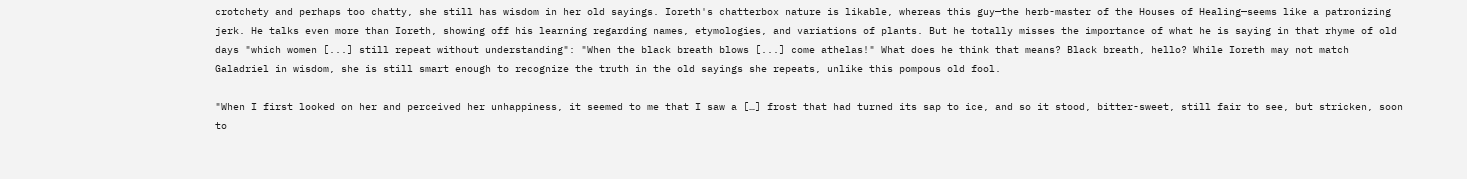crotchety and perhaps too chatty, she still has wisdom in her old sayings. Ioreth's chatterbox nature is likable, whereas this guy—the herb-master of the Houses of Healing—seems like a patronizing jerk. He talks even more than Ioreth, showing off his learning regarding names, etymologies, and variations of plants. But he totally misses the importance of what he is saying in that rhyme of old days "which women [...] still repeat without understanding": "When the black breath blows [...] come athelas!" What does he think that means? Black breath, hello? While Ioreth may not match Galadriel in wisdom, she is still smart enough to recognize the truth in the old sayings she repeats, unlike this pompous old fool.

"When I first looked on her and perceived her unhappiness, it seemed to me that I saw a […] frost that had turned its sap to ice, and so it stood, bitter-sweet, still fair to see, but stricken, soon to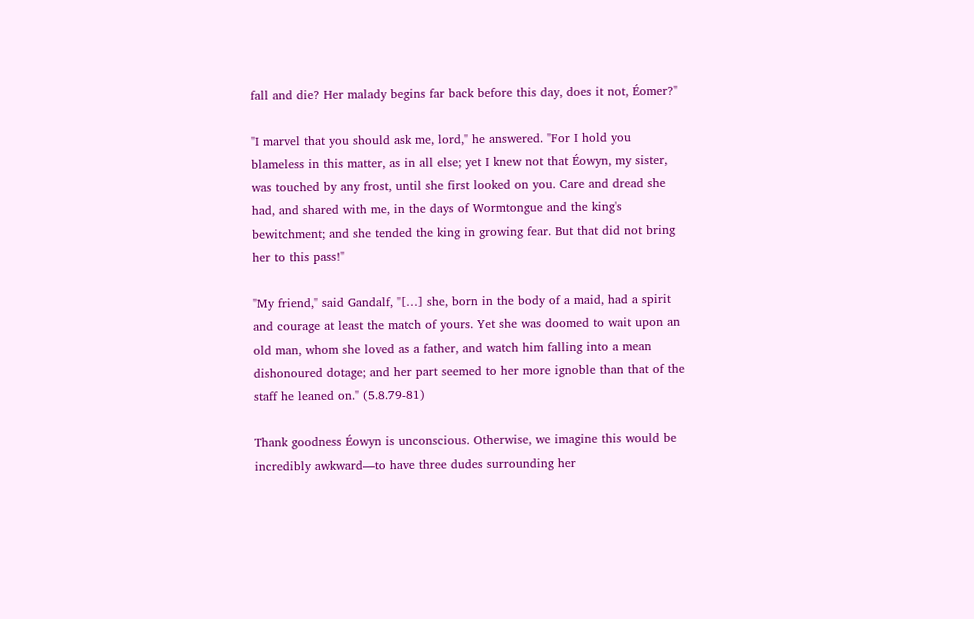fall and die? Her malady begins far back before this day, does it not, Éomer?"

"I marvel that you should ask me, lord," he answered. "For I hold you blameless in this matter, as in all else; yet I knew not that Éowyn, my sister, was touched by any frost, until she first looked on you. Care and dread she had, and shared with me, in the days of Wormtongue and the king's bewitchment; and she tended the king in growing fear. But that did not bring her to this pass!"

"My friend," said Gandalf, "[…] she, born in the body of a maid, had a spirit and courage at least the match of yours. Yet she was doomed to wait upon an old man, whom she loved as a father, and watch him falling into a mean dishonoured dotage; and her part seemed to her more ignoble than that of the staff he leaned on." (5.8.79-81)

Thank goodness Éowyn is unconscious. Otherwise, we imagine this would be incredibly awkward—to have three dudes surrounding her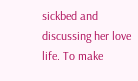sickbed and discussing her love life. To make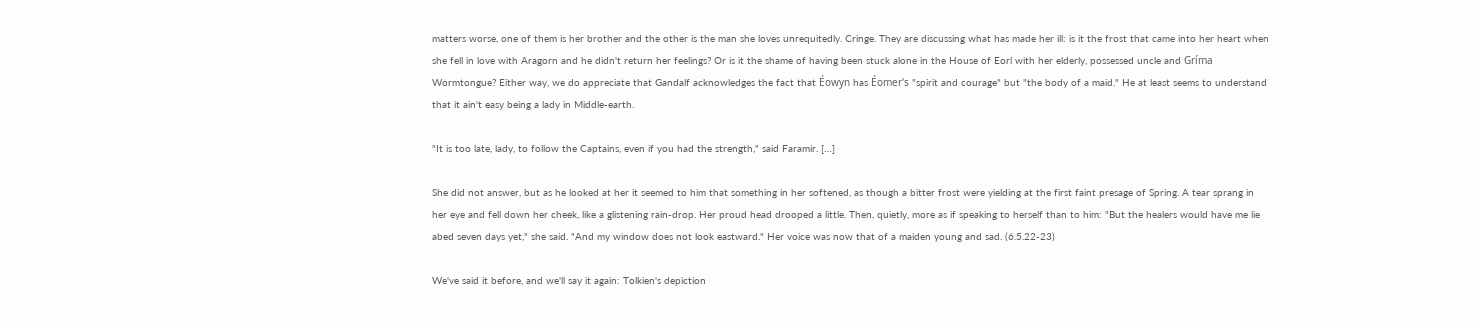matters worse, one of them is her brother and the other is the man she loves unrequitedly. Cringe. They are discussing what has made her ill: is it the frost that came into her heart when she fell in love with Aragorn and he didn't return her feelings? Or is it the shame of having been stuck alone in the House of Eorl with her elderly, possessed uncle and Gríma Wormtongue? Either way, we do appreciate that Gandalf acknowledges the fact that Éowyn has Éomer's "spirit and courage" but "the body of a maid." He at least seems to understand that it ain't easy being a lady in Middle-earth.

"It is too late, lady, to follow the Captains, even if you had the strength," said Faramir. […]

She did not answer, but as he looked at her it seemed to him that something in her softened, as though a bitter frost were yielding at the first faint presage of Spring. A tear sprang in her eye and fell down her cheek, like a glistening rain-drop. Her proud head drooped a little. Then, quietly, more as if speaking to herself than to him: "But the healers would have me lie abed seven days yet," she said. "And my window does not look eastward." Her voice was now that of a maiden young and sad. (6.5.22-23)

We've said it before, and we'll say it again: Tolkien's depiction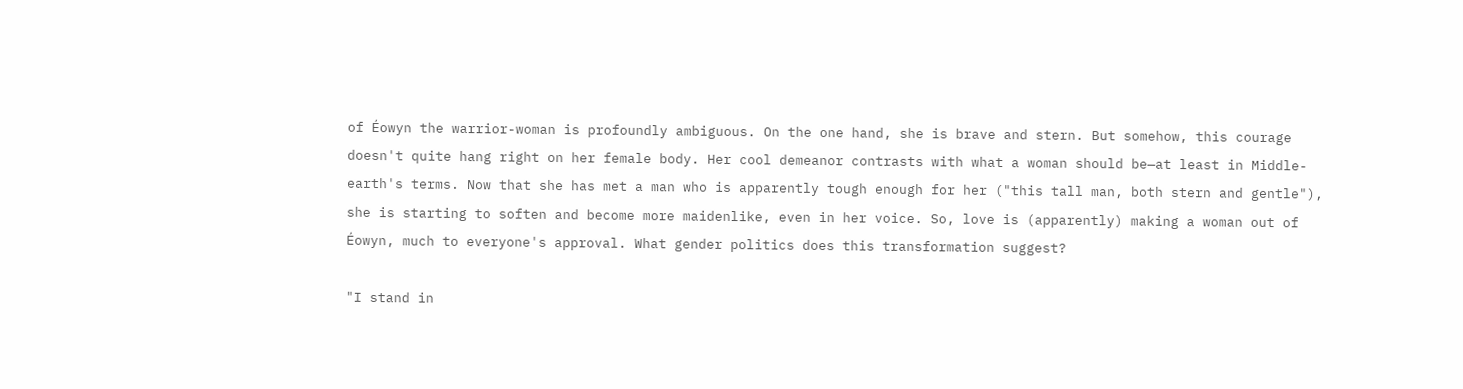of Éowyn the warrior-woman is profoundly ambiguous. On the one hand, she is brave and stern. But somehow, this courage doesn't quite hang right on her female body. Her cool demeanor contrasts with what a woman should be—at least in Middle-earth's terms. Now that she has met a man who is apparently tough enough for her ("this tall man, both stern and gentle"), she is starting to soften and become more maidenlike, even in her voice. So, love is (apparently) making a woman out of Éowyn, much to everyone's approval. What gender politics does this transformation suggest?

"I stand in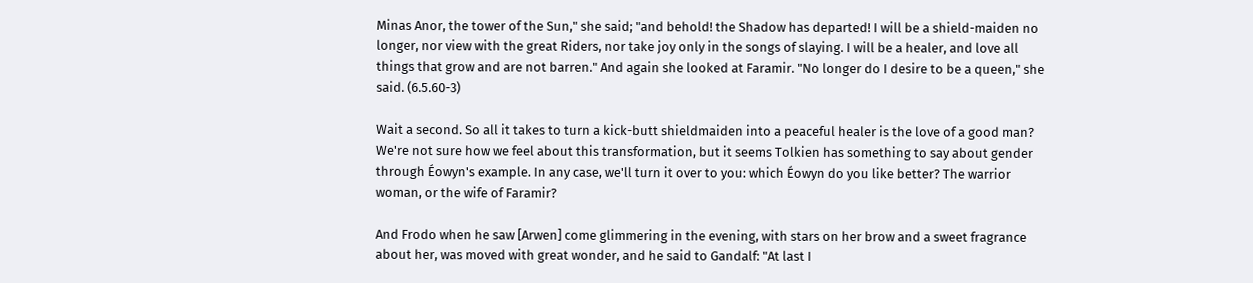Minas Anor, the tower of the Sun," she said; "and behold! the Shadow has departed! I will be a shield-maiden no longer, nor view with the great Riders, nor take joy only in the songs of slaying. I will be a healer, and love all things that grow and are not barren." And again she looked at Faramir. "No longer do I desire to be a queen," she said. (6.5.60-3)

Wait a second. So all it takes to turn a kick-butt shieldmaiden into a peaceful healer is the love of a good man? We're not sure how we feel about this transformation, but it seems Tolkien has something to say about gender through Éowyn's example. In any case, we'll turn it over to you: which Éowyn do you like better? The warrior woman, or the wife of Faramir?

And Frodo when he saw [Arwen] come glimmering in the evening, with stars on her brow and a sweet fragrance about her, was moved with great wonder, and he said to Gandalf: "At last I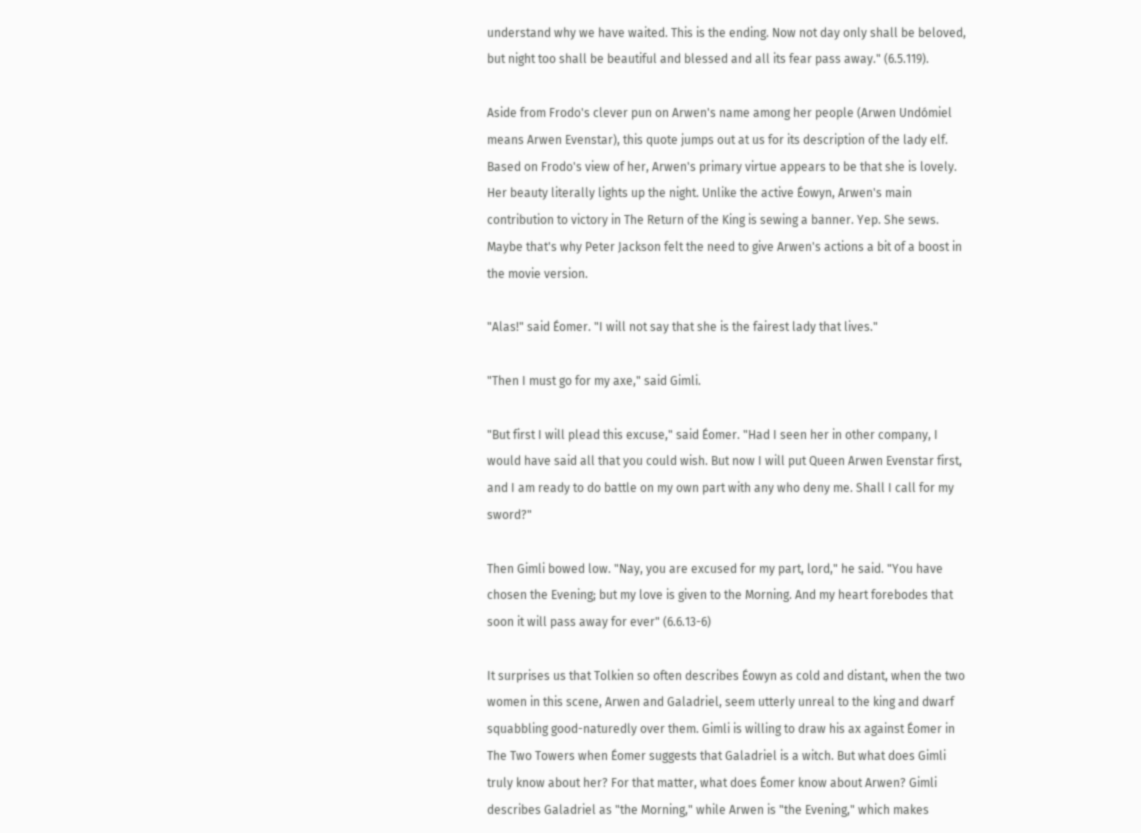understand why we have waited. This is the ending. Now not day only shall be beloved, but night too shall be beautiful and blessed and all its fear pass away." (6.5.119).

Aside from Frodo's clever pun on Arwen's name among her people (Arwen Undómiel means Arwen Evenstar), this quote jumps out at us for its description of the lady elf. Based on Frodo's view of her, Arwen's primary virtue appears to be that she is lovely. Her beauty literally lights up the night. Unlike the active Éowyn, Arwen's main contribution to victory in The Return of the King is sewing a banner. Yep. She sews. Maybe that's why Peter Jackson felt the need to give Arwen's actions a bit of a boost in the movie version.

"Alas!" said Éomer. "I will not say that she is the fairest lady that lives."

"Then I must go for my axe," said Gimli.

"But first I will plead this excuse," said Éomer. "Had I seen her in other company, I would have said all that you could wish. But now I will put Queen Arwen Evenstar first, and I am ready to do battle on my own part with any who deny me. Shall I call for my sword?"

Then Gimli bowed low. "Nay, you are excused for my part, lord," he said. "You have chosen the Evening; but my love is given to the Morning. And my heart forebodes that soon it will pass away for ever" (6.6.13-6)

It surprises us that Tolkien so often describes Éowyn as cold and distant, when the two women in this scene, Arwen and Galadriel, seem utterly unreal to the king and dwarf squabbling good-naturedly over them. Gimli is willing to draw his ax against Éomer in The Two Towers when Éomer suggests that Galadriel is a witch. But what does Gimli truly know about her? For that matter, what does Éomer know about Arwen? Gimli describes Galadriel as "the Morning," while Arwen is "the Evening," which makes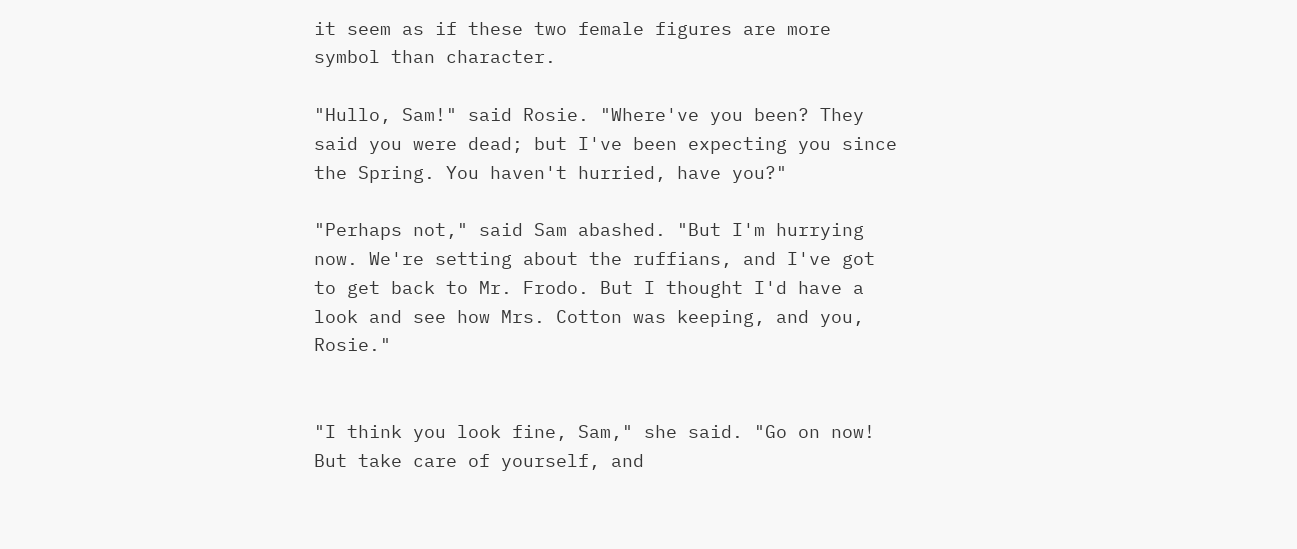it seem as if these two female figures are more symbol than character.

"Hullo, Sam!" said Rosie. "Where've you been? They said you were dead; but I've been expecting you since the Spring. You haven't hurried, have you?"

"Perhaps not," said Sam abashed. "But I'm hurrying now. We're setting about the ruffians, and I've got to get back to Mr. Frodo. But I thought I'd have a look and see how Mrs. Cotton was keeping, and you, Rosie."


"I think you look fine, Sam," she said. "Go on now! But take care of yourself, and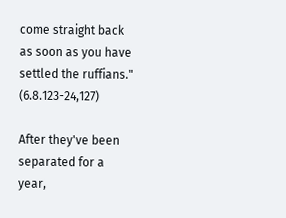come straight back as soon as you have settled the ruffians." (6.8.123-24,127)

After they've been separated for a year,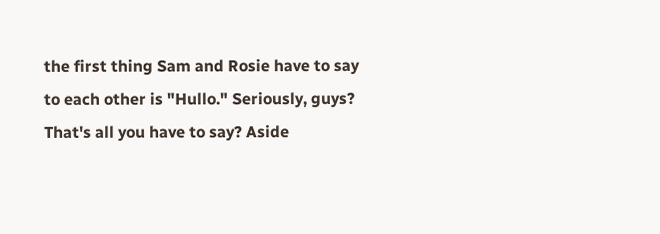the first thing Sam and Rosie have to say to each other is "Hullo." Seriously, guys? That's all you have to say? Aside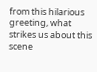from this hilarious greeting, what strikes us about this scene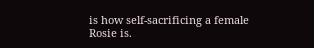is how self-sacrificing a female Rosie is.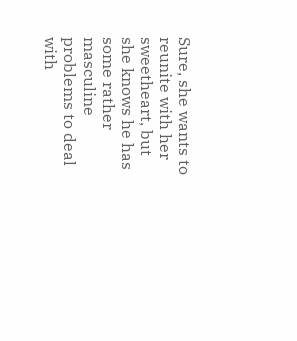Sure, she wants to reunite with her sweetheart, but she knows he has some rather masculine problems to deal with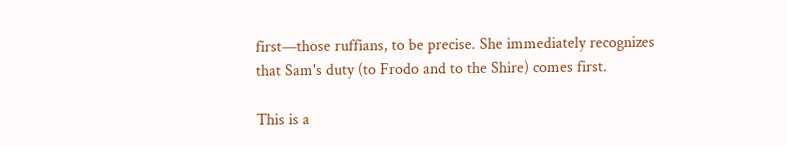first—those ruffians, to be precise. She immediately recognizes that Sam's duty (to Frodo and to the Shire) comes first.

This is a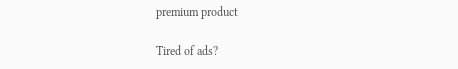premium product

Tired of ads?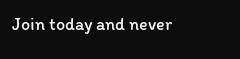Join today and never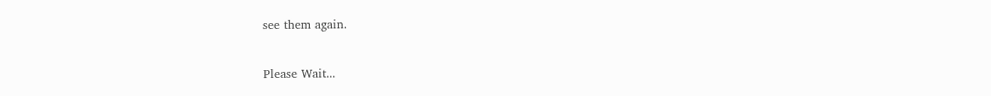see them again.

Please Wait...